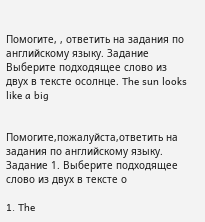Помогите, , ответить на задания по английскому языку. Задание Выберите подходящее слово из двух в тексте осолнце. The sun looks like a big


Помогите,пожалуйста,ответить на задания по английскому языку.
Задание 1. Выберите подходящее слово из двух в тексте о

1. The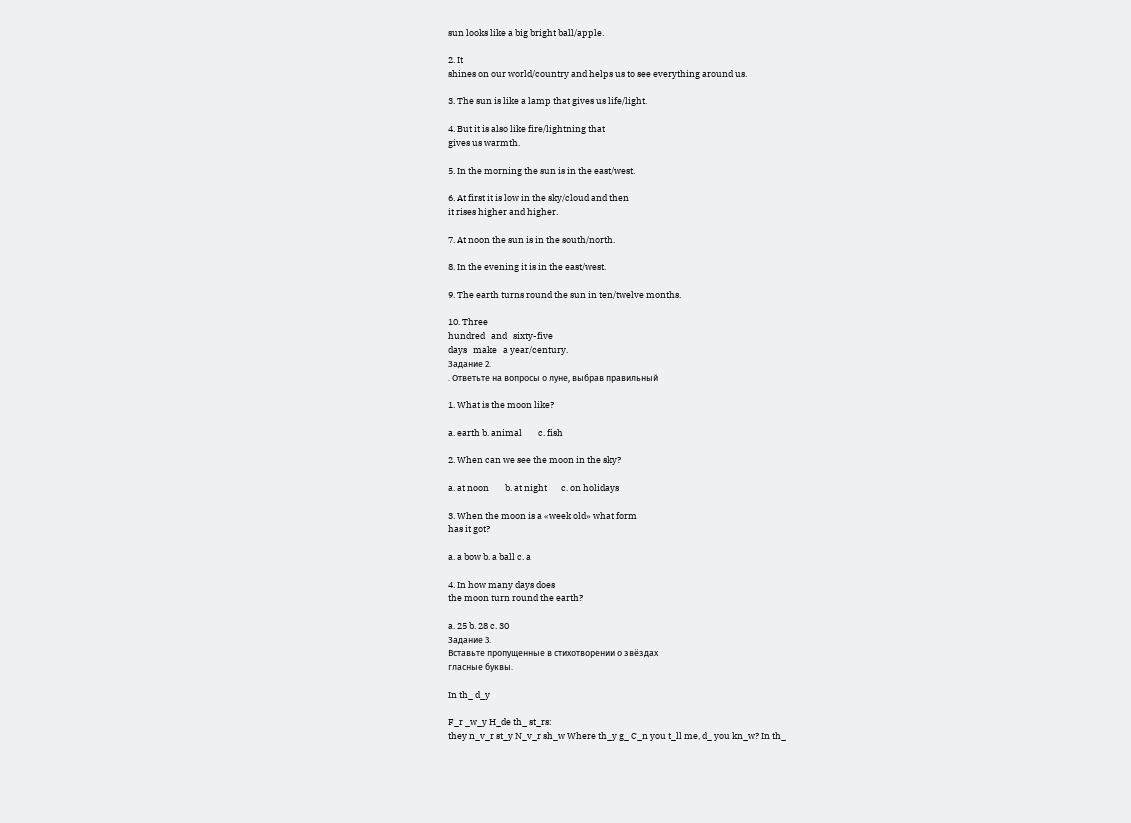sun looks like a big bright ball/apple.

2. It
shines on our world/country and helps us to see everything around us.

3. The sun is like a lamp that gives us life/light.

4. But it is also like fire/lightning that
gives us warmth.

5. In the morning the sun is in the east/west.

6. At first it is low in the sky/cloud and then
it rises higher and higher.

7. At noon the sun is in the south/north.

8. In the evening it is in the east/west.

9. The earth turns round the sun in ten/twelve months.

10. Three
hundred   and   sixty-five
days   make   a year/century.
Задание 2.
. Ответьте на вопросы о луне, выбрав правильный

1. What is the moon like?

a. earth b. animal        c. fish

2. When can we see the moon in the sky?

a. at noon        b. at night       c. on holidays

3. When the moon is a «week old» what form
has it got?

a. a bow b. a ball c. a

4. In how many days does
the moon turn round the earth?

a. 25 b. 28 c. 30
Задание 3.
Вставьте пропущенные в стихотворении о звёздах
гласные буквы.

In th_ d_y

F_r _w_y H_de th_ st_rs:
they n_v_r st_y N_v_r sh_w Where th_y g_ C_n you t_ll me, d_ you kn_w? In th_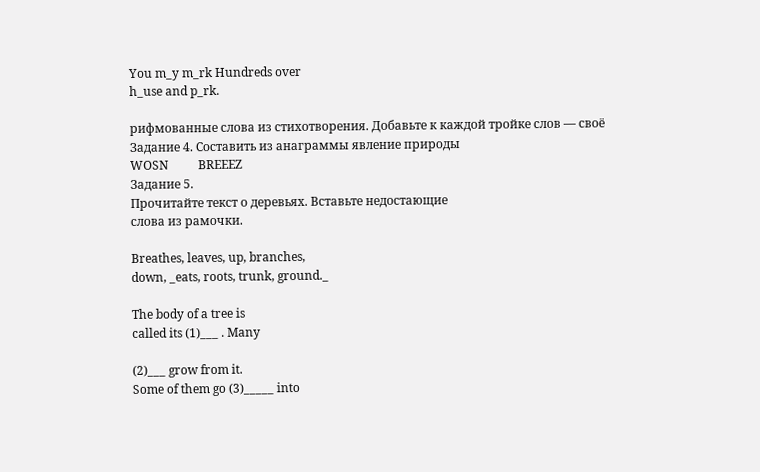You m_y m_rk Hundreds over
h_use and p_rk.

рифмованные слова из стихотворения. Добавьте к каждой тройке слов — своё
Задание 4. Составить из анаграммы явление природы
WOSN          BREEEZ
Задание 5.
Прочитайте текст о деревьях. Вставьте недостающие
слова из рамочки.

Breathes, leaves, up, branches,
down, _eats, roots, trunk, ground._

The body of a tree is
called its (1)___ . Many

(2)___ grow from it.
Some of them go (3)_____ into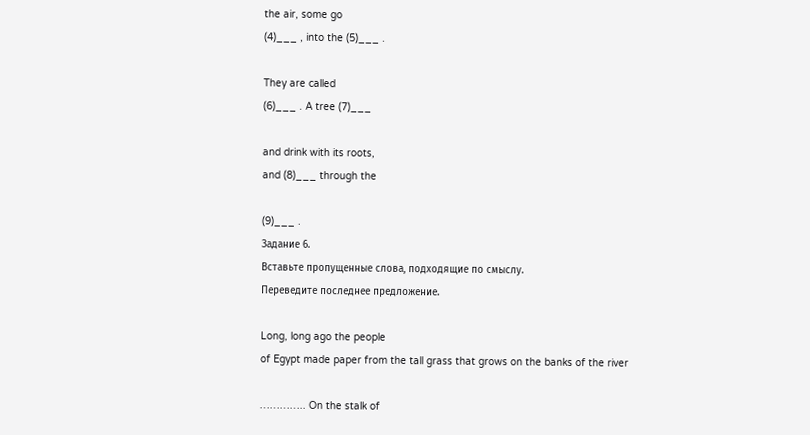the air, some go
(4)___ , into the (5)___ .

They are called
(6)___ . A tree (7)___

and drink with its roots,
and (8)___ through the

(9)___ .
Задание 6.
Вставьте пропущенные слова, подходящие по смыслу.
Переведите последнее предложение.

Long, long ago the people
of Egypt made paper from the tall grass that grows on the banks of the river

………….. On the stalk of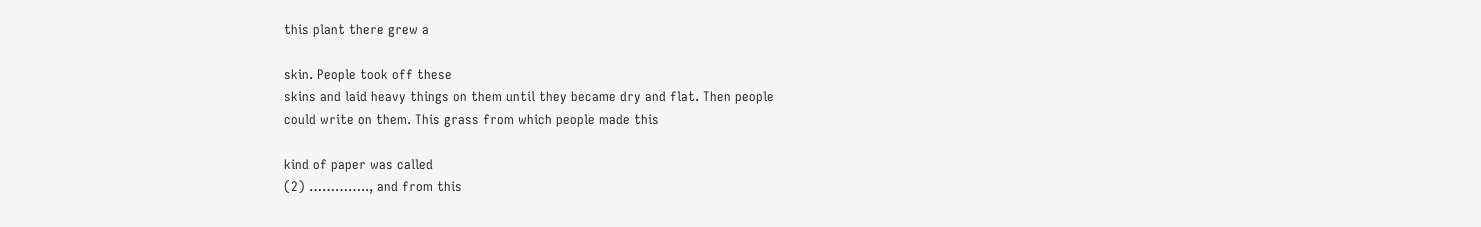this plant there grew a

skin. People took off these
skins and laid heavy things on them until they became dry and flat. Then people
could write on them. This grass from which people made this

kind of paper was called
(2) ………….., and from this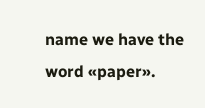name we have the word «paper».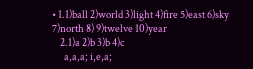• 1.1)ball 2)world 3)light 4)fire 5)east 6)sky 7)north 8) 9)twelve 10)year
    2.1)a 2)b 3)b 4)c
      a,a,a; i,e,a;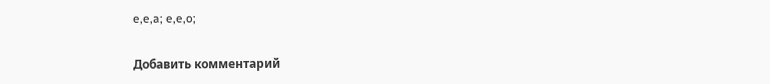e,e,a; e,e,o;

Добавить комментарий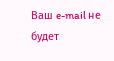Ваш e-mail не будет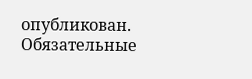опубликован. Обязательные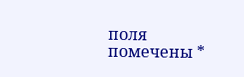поля помечены *